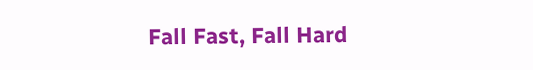Fall Fast, Fall Hard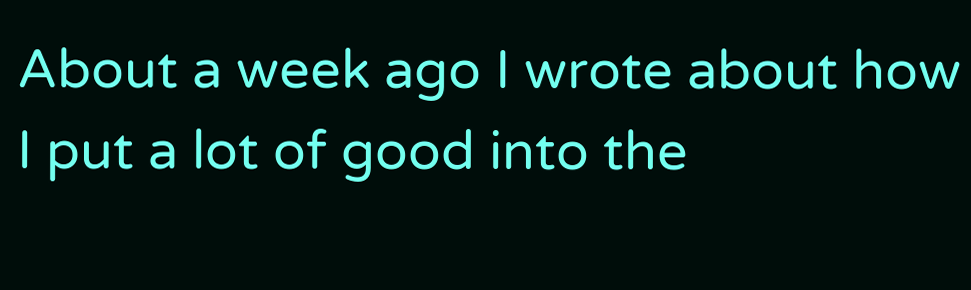About a week ago I wrote about how I put a lot of good into the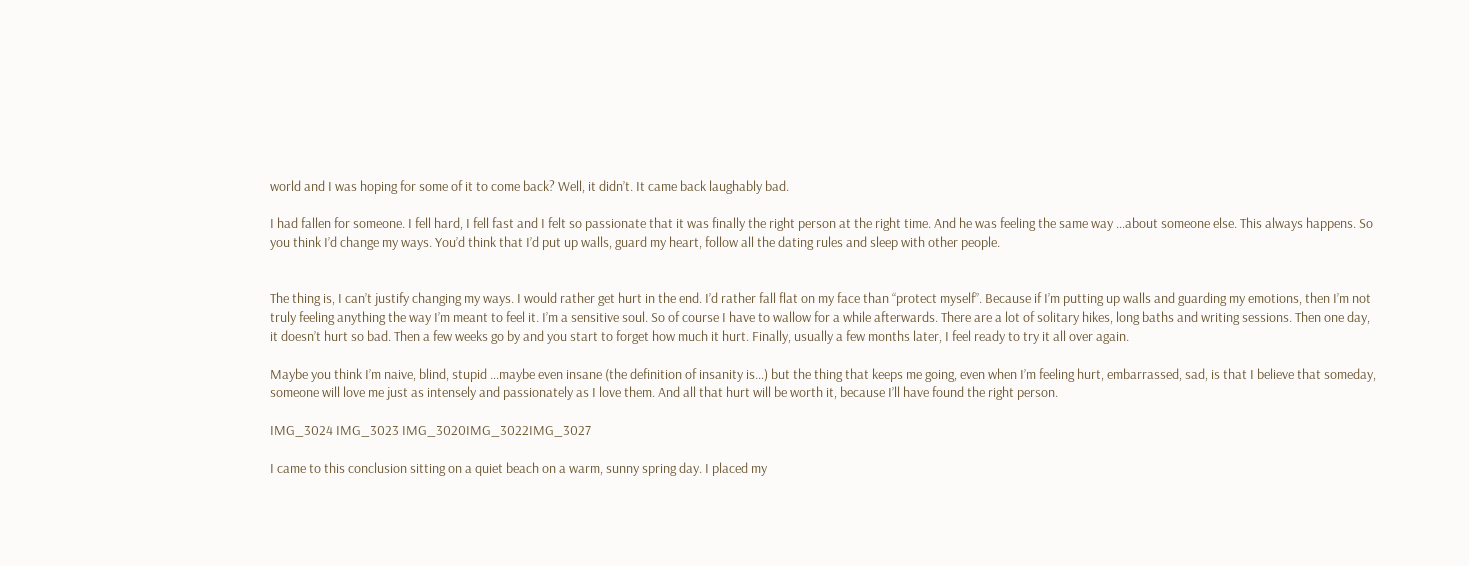world and I was hoping for some of it to come back? Well, it didn’t. It came back laughably bad.

I had fallen for someone. I fell hard, I fell fast and I felt so passionate that it was finally the right person at the right time. And he was feeling the same way …about someone else. This always happens. So you think I’d change my ways. You’d think that I’d put up walls, guard my heart, follow all the dating rules and sleep with other people.


The thing is, I can’t justify changing my ways. I would rather get hurt in the end. I’d rather fall flat on my face than “protect myself”. Because if I’m putting up walls and guarding my emotions, then I’m not truly feeling anything the way I’m meant to feel it. I’m a sensitive soul. So of course I have to wallow for a while afterwards. There are a lot of solitary hikes, long baths and writing sessions. Then one day, it doesn’t hurt so bad. Then a few weeks go by and you start to forget how much it hurt. Finally, usually a few months later, I feel ready to try it all over again.

Maybe you think I’m naive, blind, stupid …maybe even insane (the definition of insanity is…) but the thing that keeps me going, even when I’m feeling hurt, embarrassed, sad, is that I believe that someday, someone will love me just as intensely and passionately as I love them. And all that hurt will be worth it, because I’ll have found the right person.

IMG_3024 IMG_3023 IMG_3020IMG_3022IMG_3027

I came to this conclusion sitting on a quiet beach on a warm, sunny spring day. I placed my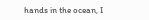hands in the ocean, I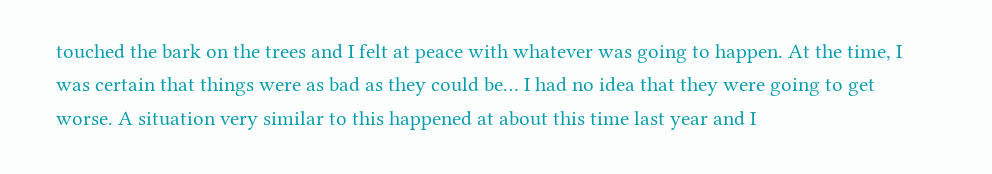touched the bark on the trees and I felt at peace with whatever was going to happen. At the time, I was certain that things were as bad as they could be… I had no idea that they were going to get worse. A situation very similar to this happened at about this time last year and I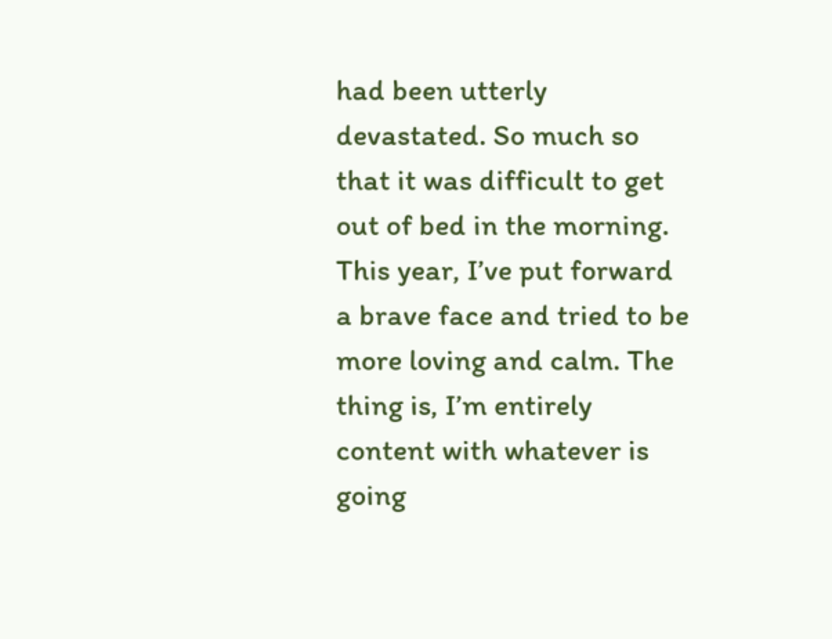had been utterly devastated. So much so that it was difficult to get out of bed in the morning. This year, I’ve put forward a brave face and tried to be more loving and calm. The thing is, I’m entirely content with whatever is going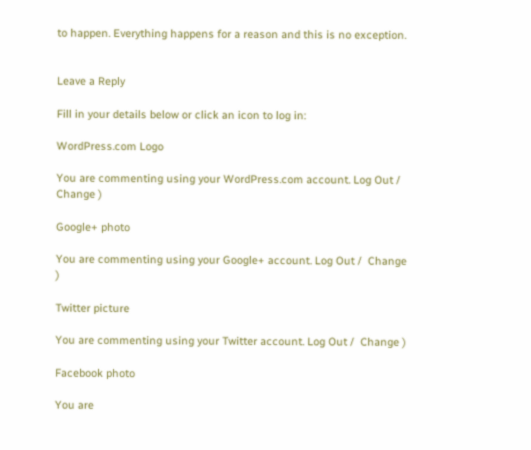to happen. Everything happens for a reason and this is no exception.


Leave a Reply

Fill in your details below or click an icon to log in:

WordPress.com Logo

You are commenting using your WordPress.com account. Log Out /  Change )

Google+ photo

You are commenting using your Google+ account. Log Out /  Change )

Twitter picture

You are commenting using your Twitter account. Log Out /  Change )

Facebook photo

You are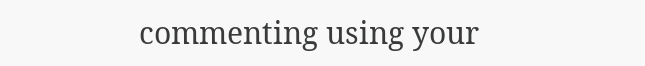commenting using your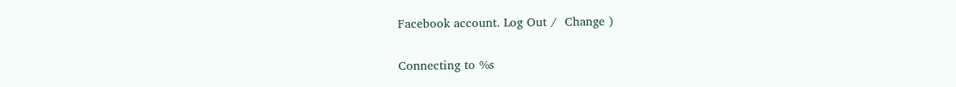Facebook account. Log Out /  Change )


Connecting to %s